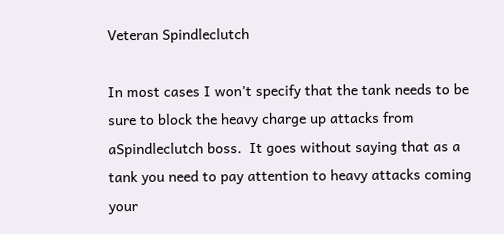Veteran Spindleclutch

In most cases I won’t specify that the tank needs to be sure to block the heavy charge up attacks from aSpindleclutch boss.  It goes without saying that as a tank you need to pay attention to heavy attacks coming your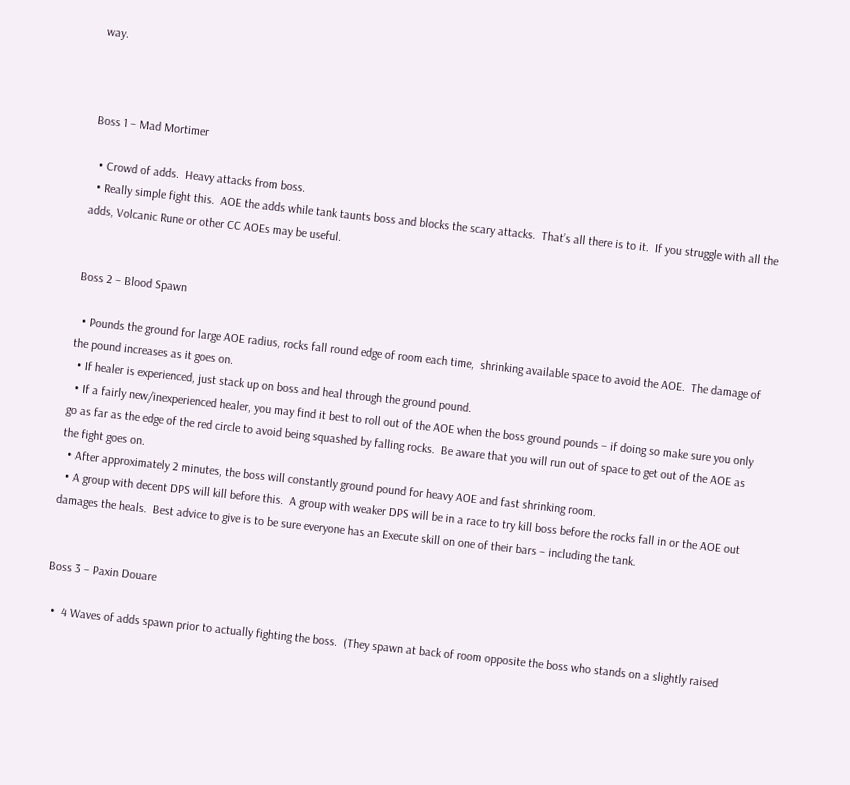way.



Boss 1 – Mad Mortimer

  • Crowd of adds.  Heavy attacks from boss.
  • Really simple fight this.  AOE the adds while tank taunts boss and blocks the scary attacks.  That’s all there is to it.  If you struggle with all the adds, Volcanic Rune or other CC AOEs may be useful.


Boss 2 – Blood Spawn

  • Pounds the ground for large AOE radius, rocks fall round edge of room each time,  shrinking available space to avoid the AOE.  The damage of the pound increases as it goes on.
  • If healer is experienced, just stack up on boss and heal through the ground pound.
  • If a fairly new/inexperienced healer, you may find it best to roll out of the AOE when the boss ground pounds – if doing so make sure you only go as far as the edge of the red circle to avoid being squashed by falling rocks.  Be aware that you will run out of space to get out of the AOE as the fight goes on.
  • After approximately 2 minutes, the boss will constantly ground pound for heavy AOE and fast shrinking room.
  • A group with decent DPS will kill before this.  A group with weaker DPS will be in a race to try kill boss before the rocks fall in or the AOE out damages the heals.  Best advice to give is to be sure everyone has an Execute skill on one of their bars – including the tank.


Boss 3 – Paxin Douare

  •  4 Waves of adds spawn prior to actually fighting the boss.  (They spawn at back of room opposite the boss who stands on a slightly raised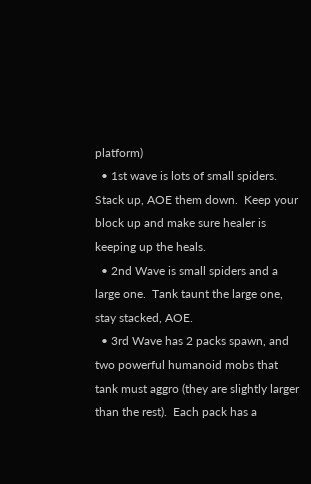platform)
  • 1st wave is lots of small spiders.  Stack up, AOE them down.  Keep your block up and make sure healer is keeping up the heals.
  • 2nd Wave is small spiders and a large one.  Tank taunt the large one, stay stacked, AOE.
  • 3rd Wave has 2 packs spawn, and two powerful humanoid mobs that tank must aggro (they are slightly larger than the rest).  Each pack has a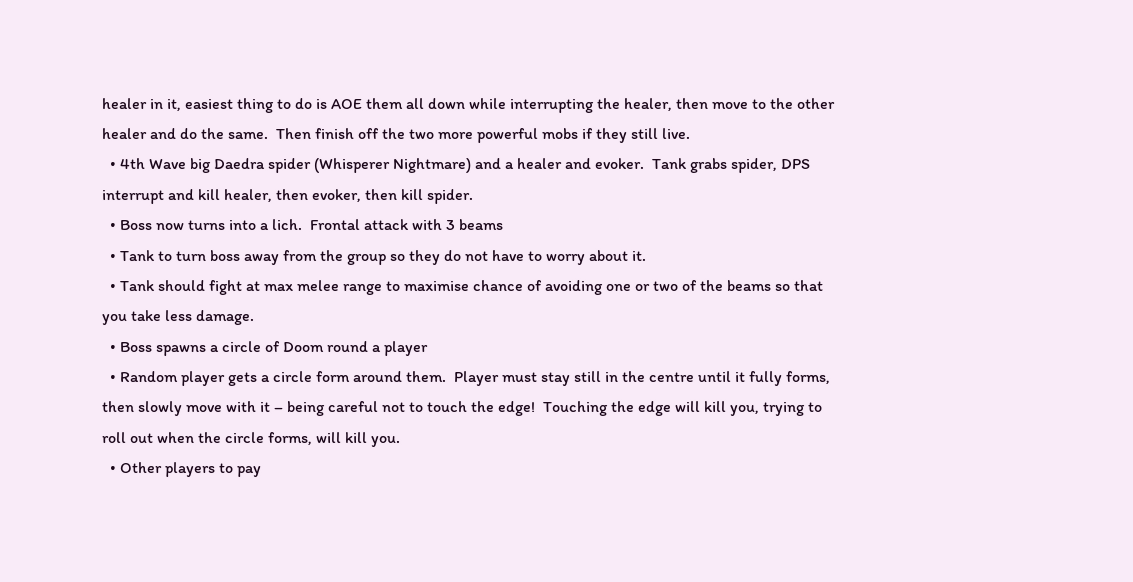healer in it, easiest thing to do is AOE them all down while interrupting the healer, then move to the other healer and do the same.  Then finish off the two more powerful mobs if they still live.
  • 4th Wave big Daedra spider (Whisperer Nightmare) and a healer and evoker.  Tank grabs spider, DPS interrupt and kill healer, then evoker, then kill spider.
  • Boss now turns into a lich.  Frontal attack with 3 beams
  • Tank to turn boss away from the group so they do not have to worry about it.
  • Tank should fight at max melee range to maximise chance of avoiding one or two of the beams so that you take less damage.
  • Boss spawns a circle of Doom round a player
  • Random player gets a circle form around them.  Player must stay still in the centre until it fully forms, then slowly move with it – being careful not to touch the edge!  Touching the edge will kill you, trying to roll out when the circle forms, will kill you.
  • Other players to pay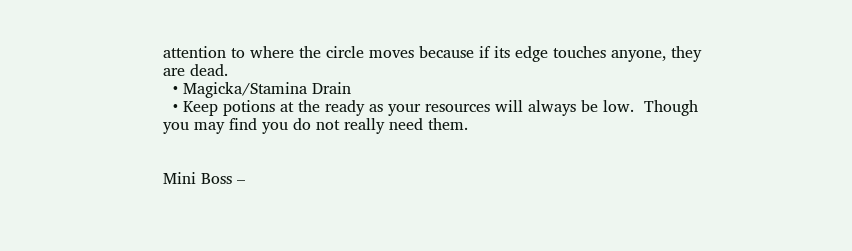attention to where the circle moves because if its edge touches anyone, they are dead.
  • Magicka/Stamina Drain
  • Keep potions at the ready as your resources will always be low.  Though you may find you do not really need them.


Mini Boss –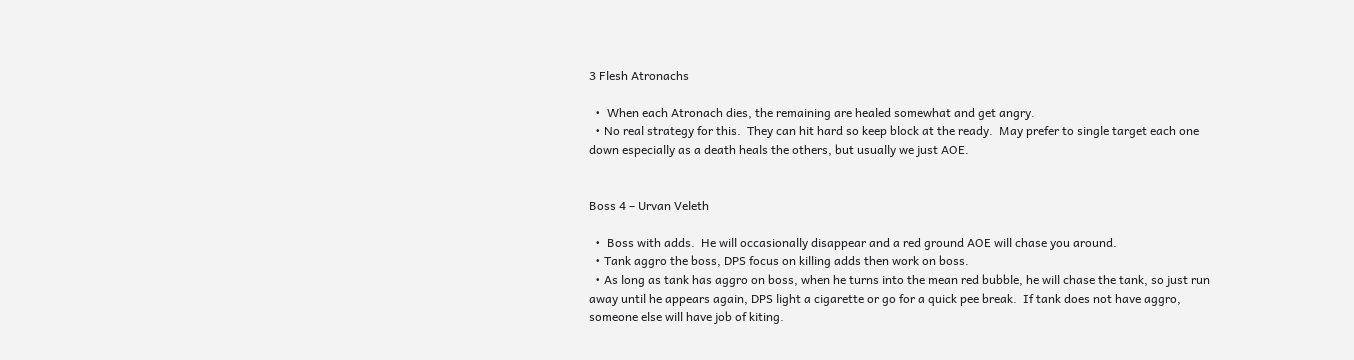3 Flesh Atronachs

  •  When each Atronach dies, the remaining are healed somewhat and get angry.
  • No real strategy for this.  They can hit hard so keep block at the ready.  May prefer to single target each one down especially as a death heals the others, but usually we just AOE.


Boss 4 – Urvan Veleth

  •  Boss with adds.  He will occasionally disappear and a red ground AOE will chase you around.
  • Tank aggro the boss, DPS focus on killing adds then work on boss.
  • As long as tank has aggro on boss, when he turns into the mean red bubble, he will chase the tank, so just run away until he appears again, DPS light a cigarette or go for a quick pee break.  If tank does not have aggro, someone else will have job of kiting.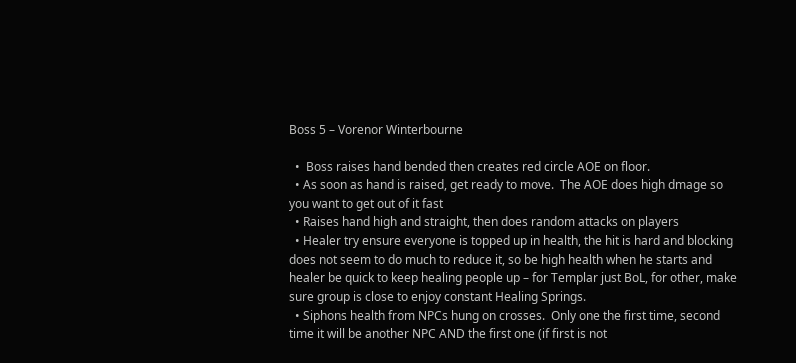Boss 5 – Vorenor Winterbourne

  •  Boss raises hand bended then creates red circle AOE on floor.
  • As soon as hand is raised, get ready to move.  The AOE does high dmage so you want to get out of it fast
  • Raises hand high and straight, then does random attacks on players
  • Healer try ensure everyone is topped up in health, the hit is hard and blocking does not seem to do much to reduce it, so be high health when he starts and healer be quick to keep healing people up – for Templar just BoL, for other, make sure group is close to enjoy constant Healing Springs.
  • Siphons health from NPCs hung on crosses.  Only one the first time, second time it will be another NPC AND the first one (if first is not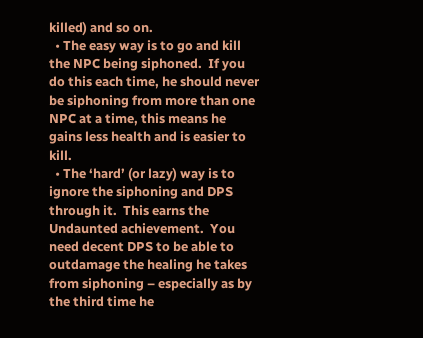killed) and so on.
  • The easy way is to go and kill the NPC being siphoned.  If you do this each time, he should never be siphoning from more than one NPC at a time, this means he gains less health and is easier to kill.
  • The ‘hard’ (or lazy) way is to ignore the siphoning and DPS through it.  This earns the Undaunted achievement.  You need decent DPS to be able to outdamage the healing he takes from siphoning – especially as by the third time he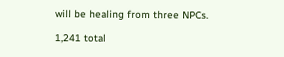will be healing from three NPCs.

1,241 total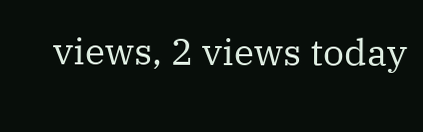views, 2 views today